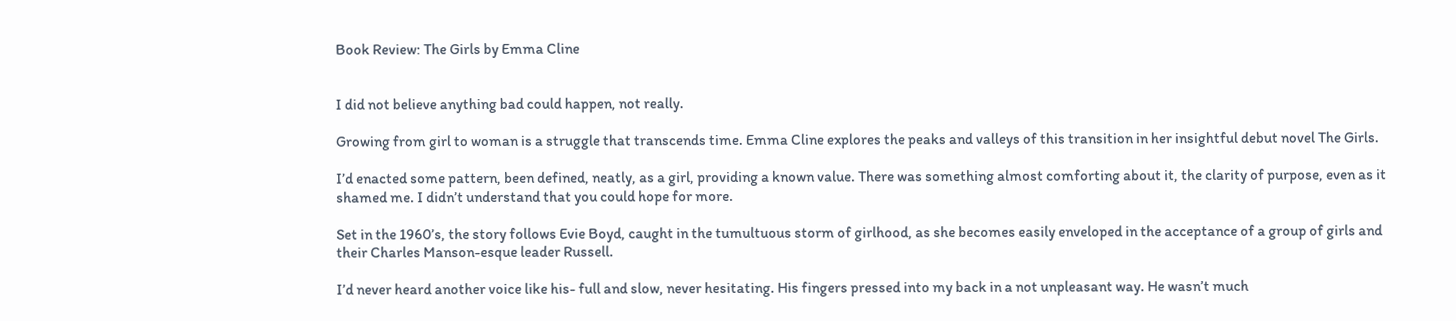Book Review: The Girls by Emma Cline


I did not believe anything bad could happen, not really.

Growing from girl to woman is a struggle that transcends time. Emma Cline explores the peaks and valleys of this transition in her insightful debut novel The Girls.

I’d enacted some pattern, been defined, neatly, as a girl, providing a known value. There was something almost comforting about it, the clarity of purpose, even as it shamed me. I didn’t understand that you could hope for more.

Set in the 1960’s, the story follows Evie Boyd, caught in the tumultuous storm of girlhood, as she becomes easily enveloped in the acceptance of a group of girls and their Charles Manson-esque leader Russell.

I’d never heard another voice like his- full and slow, never hesitating. His fingers pressed into my back in a not unpleasant way. He wasn’t much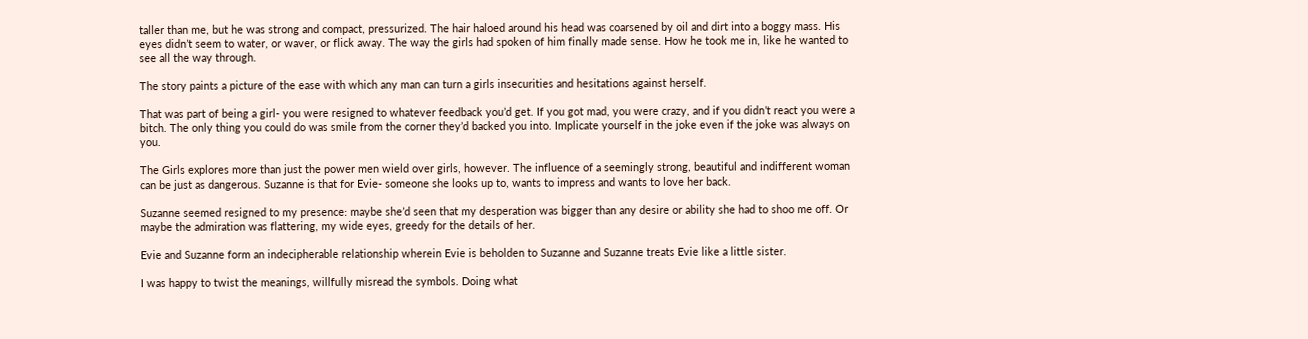taller than me, but he was strong and compact, pressurized. The hair haloed around his head was coarsened by oil and dirt into a boggy mass. His eyes didn’t seem to water, or waver, or flick away. The way the girls had spoken of him finally made sense. How he took me in, like he wanted to see all the way through.

The story paints a picture of the ease with which any man can turn a girls insecurities and hesitations against herself.

That was part of being a girl- you were resigned to whatever feedback you’d get. If you got mad, you were crazy, and if you didn’t react you were a bitch. The only thing you could do was smile from the corner they’d backed you into. Implicate yourself in the joke even if the joke was always on you.

The Girls explores more than just the power men wield over girls, however. The influence of a seemingly strong, beautiful and indifferent woman can be just as dangerous. Suzanne is that for Evie- someone she looks up to, wants to impress and wants to love her back.

Suzanne seemed resigned to my presence: maybe she’d seen that my desperation was bigger than any desire or ability she had to shoo me off. Or maybe the admiration was flattering, my wide eyes, greedy for the details of her.

Evie and Suzanne form an indecipherable relationship wherein Evie is beholden to Suzanne and Suzanne treats Evie like a little sister.

I was happy to twist the meanings, willfully misread the symbols. Doing what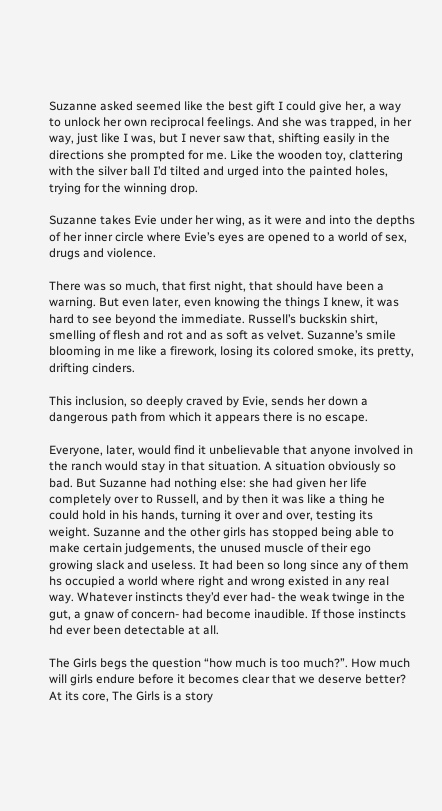Suzanne asked seemed like the best gift I could give her, a way to unlock her own reciprocal feelings. And she was trapped, in her way, just like I was, but I never saw that, shifting easily in the directions she prompted for me. Like the wooden toy, clattering with the silver ball I’d tilted and urged into the painted holes, trying for the winning drop.

Suzanne takes Evie under her wing, as it were and into the depths of her inner circle where Evie’s eyes are opened to a world of sex, drugs and violence.

There was so much, that first night, that should have been a warning. But even later, even knowing the things I knew, it was hard to see beyond the immediate. Russell’s buckskin shirt, smelling of flesh and rot and as soft as velvet. Suzanne’s smile blooming in me like a firework, losing its colored smoke, its pretty, drifting cinders.

This inclusion, so deeply craved by Evie, sends her down a dangerous path from which it appears there is no escape.

Everyone, later, would find it unbelievable that anyone involved in the ranch would stay in that situation. A situation obviously so bad. But Suzanne had nothing else: she had given her life completely over to Russell, and by then it was like a thing he could hold in his hands, turning it over and over, testing its weight. Suzanne and the other girls has stopped being able to make certain judgements, the unused muscle of their ego growing slack and useless. It had been so long since any of them hs occupied a world where right and wrong existed in any real way. Whatever instincts they’d ever had- the weak twinge in the gut, a gnaw of concern- had become inaudible. If those instincts hd ever been detectable at all.

The Girls begs the question “how much is too much?”. How much will girls endure before it becomes clear that we deserve better? At its core, The Girls is a story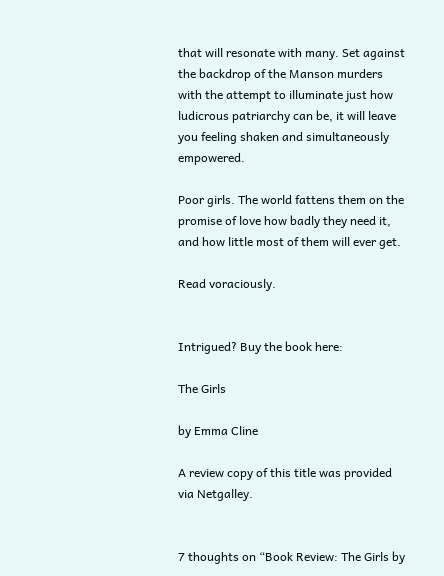that will resonate with many. Set against the backdrop of the Manson murders with the attempt to illuminate just how ludicrous patriarchy can be, it will leave you feeling shaken and simultaneously empowered.

Poor girls. The world fattens them on the promise of love how badly they need it, and how little most of them will ever get.

Read voraciously.


Intrigued? Buy the book here:

The Girls

by Emma Cline

A review copy of this title was provided via Netgalley.


7 thoughts on “Book Review: The Girls by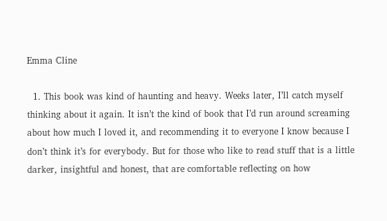Emma Cline

  1. This book was kind of haunting and heavy. Weeks later, I’ll catch myself thinking about it again. It isn’t the kind of book that I’d run around screaming about how much I loved it, and recommending it to everyone I know because I don’t think it’s for everybody. But for those who like to read stuff that is a little darker, insightful and honest, that are comfortable reflecting on how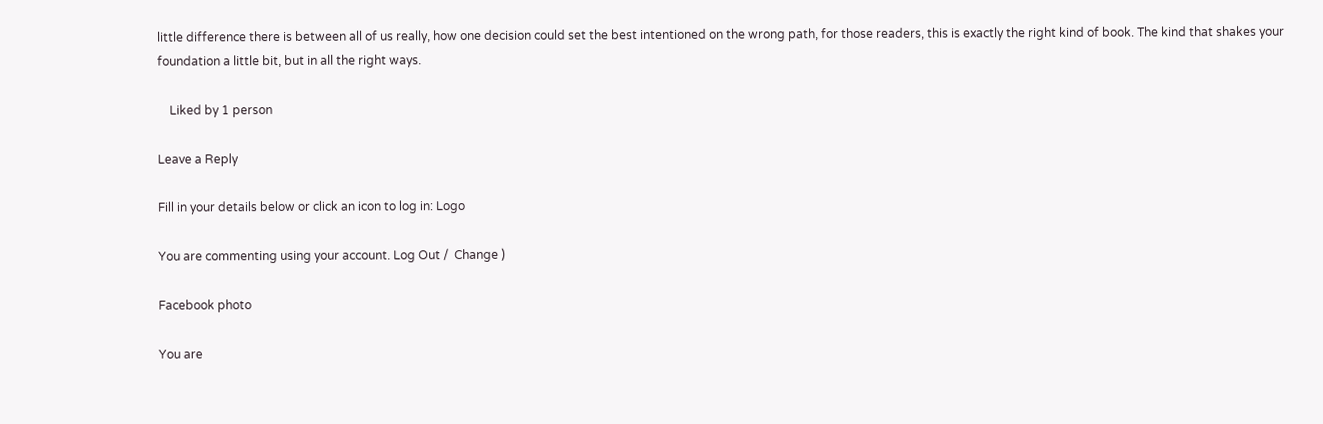little difference there is between all of us really, how one decision could set the best intentioned on the wrong path, for those readers, this is exactly the right kind of book. The kind that shakes your foundation a little bit, but in all the right ways.

    Liked by 1 person

Leave a Reply

Fill in your details below or click an icon to log in: Logo

You are commenting using your account. Log Out /  Change )

Facebook photo

You are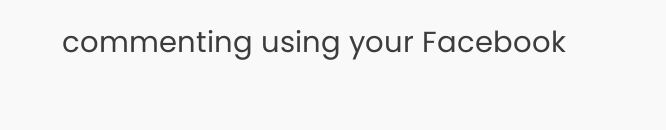commenting using your Facebook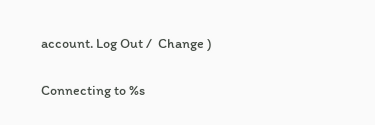account. Log Out /  Change )

Connecting to %s